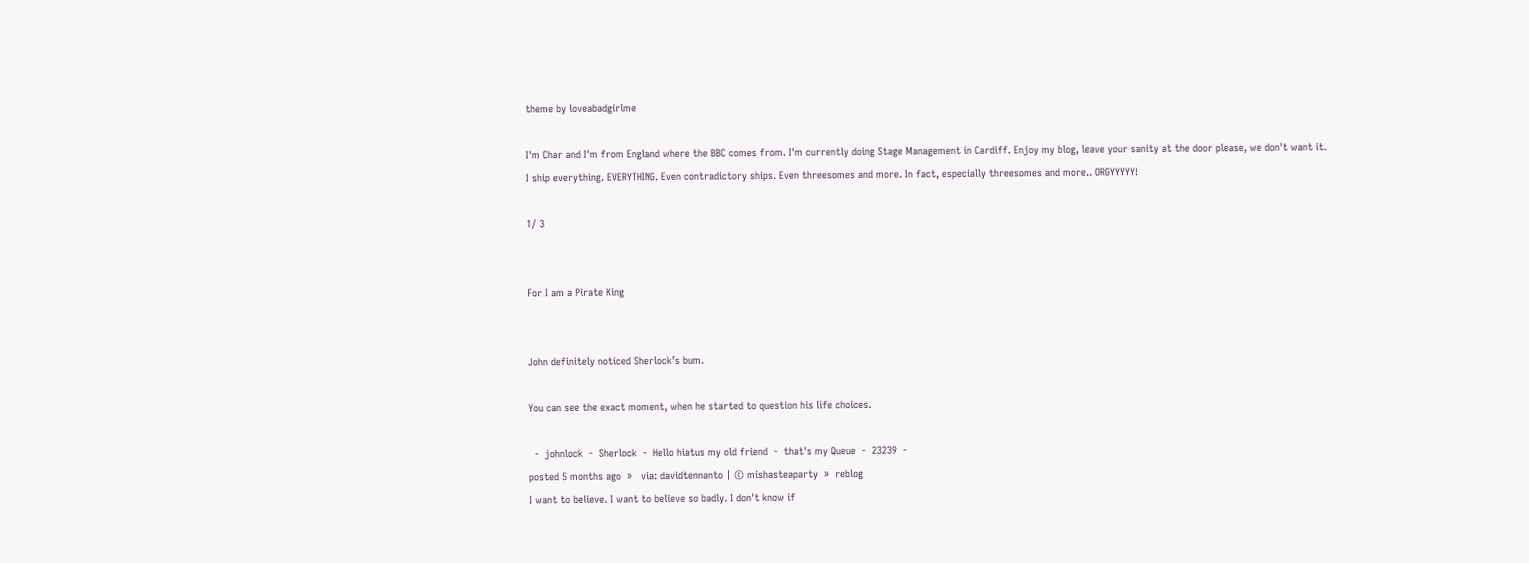theme by loveabadgirlme

I'm Char and I'm from England where the BBC comes from. I'm currently doing Stage Management in Cardiff. Enjoy my blog, leave your sanity at the door please, we don't want it.
I ship everything. EVERYTHING. Even contradictory ships. Even threesomes and more. In fact, especially threesomes and more.. ORGYYYYY!

1/ 3


For I am a Pirate King


John definitely noticed Sherlock’s bum.

You can see the exact moment, when he started to question his life choices.

  -  johnlock  -  Sherlock  -  Hello hiatus my old friend  -  that's my Queue  -  23239  -
posted 5 months ago  »   via: davidtennanto | © mishasteaparty  »  reblog
I want to believe. I want to believe so badly. I don't know if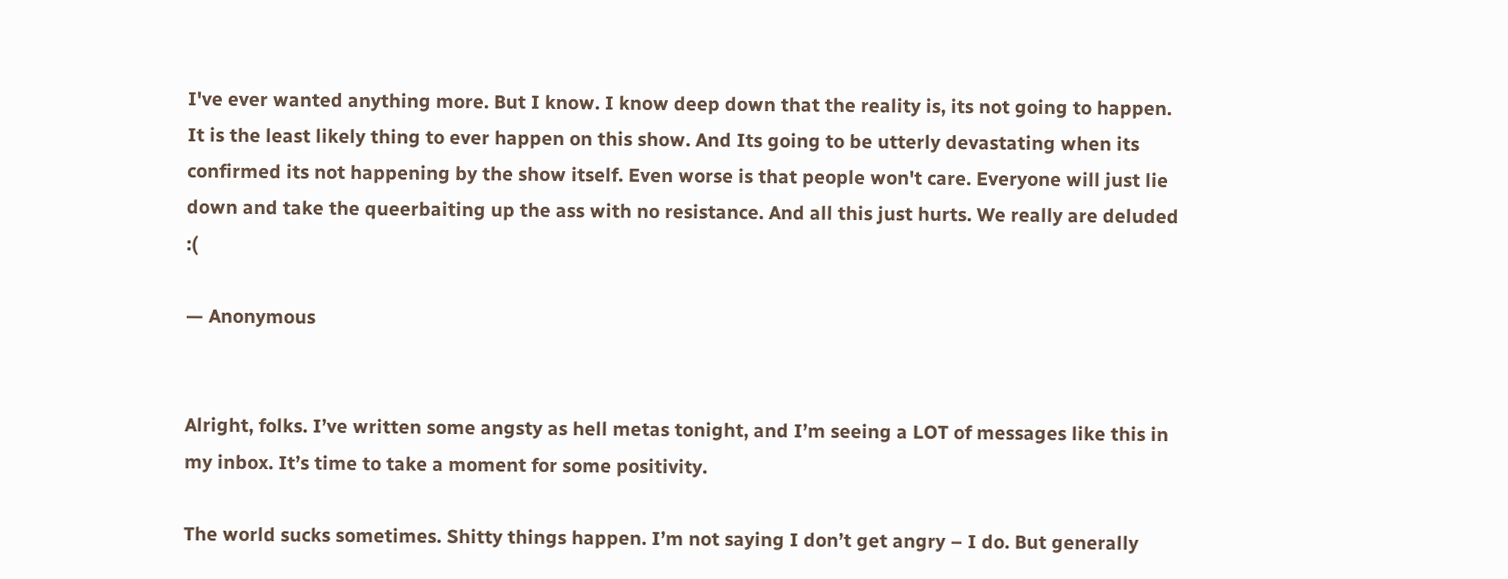I've ever wanted anything more. But I know. I know deep down that the reality is, its not going to happen. It is the least likely thing to ever happen on this show. And Its going to be utterly devastating when its confirmed its not happening by the show itself. Even worse is that people won't care. Everyone will just lie down and take the queerbaiting up the ass with no resistance. And all this just hurts. We really are deluded :(

— Anonymous


Alright, folks. I’ve written some angsty as hell metas tonight, and I’m seeing a LOT of messages like this in my inbox. It’s time to take a moment for some positivity.

The world sucks sometimes. Shitty things happen. I’m not saying I don’t get angry – I do. But generally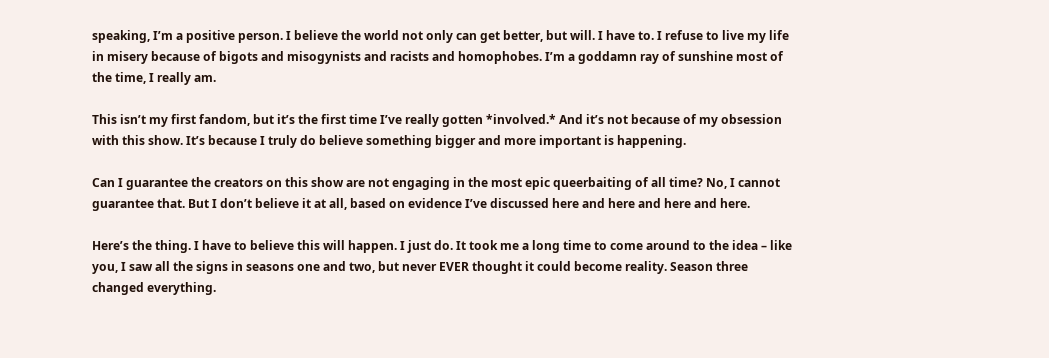speaking, I’m a positive person. I believe the world not only can get better, but will. I have to. I refuse to live my life in misery because of bigots and misogynists and racists and homophobes. I’m a goddamn ray of sunshine most of the time, I really am.

This isn’t my first fandom, but it’s the first time I’ve really gotten *involved.* And it’s not because of my obsession with this show. It’s because I truly do believe something bigger and more important is happening.

Can I guarantee the creators on this show are not engaging in the most epic queerbaiting of all time? No, I cannot guarantee that. But I don’t believe it at all, based on evidence I’ve discussed here and here and here and here.

Here’s the thing. I have to believe this will happen. I just do. It took me a long time to come around to the idea – like you, I saw all the signs in seasons one and two, but never EVER thought it could become reality. Season three changed everything.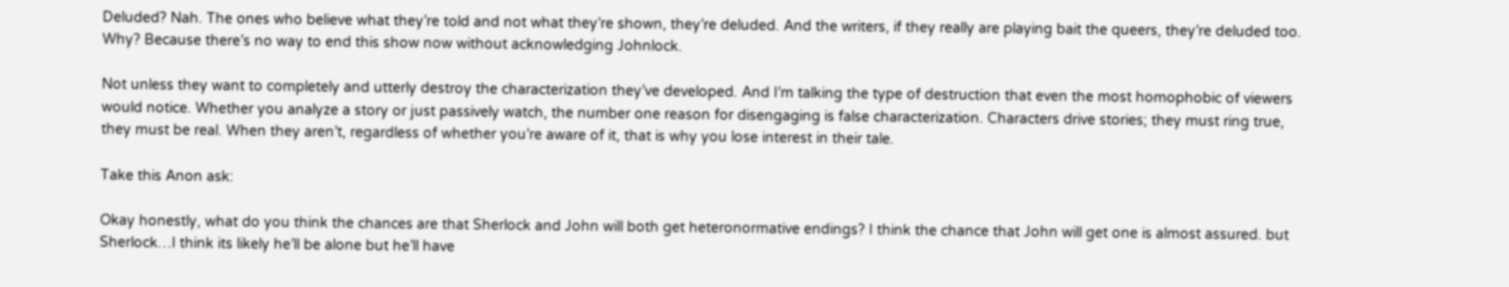Deluded? Nah. The ones who believe what they’re told and not what they’re shown, they’re deluded. And the writers, if they really are playing bait the queers, they’re deluded too. Why? Because there’s no way to end this show now without acknowledging Johnlock.

Not unless they want to completely and utterly destroy the characterization they’ve developed. And I’m talking the type of destruction that even the most homophobic of viewers would notice. Whether you analyze a story or just passively watch, the number one reason for disengaging is false characterization. Characters drive stories; they must ring true, they must be real. When they aren’t, regardless of whether you’re aware of it, that is why you lose interest in their tale.

Take this Anon ask:

Okay honestly, what do you think the chances are that Sherlock and John will both get heteronormative endings? I think the chance that John will get one is almost assured. but Sherlock…I think its likely he’ll be alone but he’ll have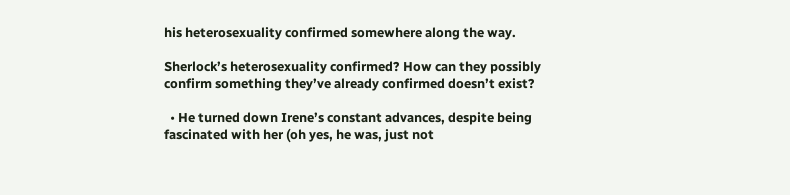his heterosexuality confirmed somewhere along the way.

Sherlock’s heterosexuality confirmed? How can they possibly confirm something they’ve already confirmed doesn’t exist?

  • He turned down Irene’s constant advances, despite being fascinated with her (oh yes, he was, just not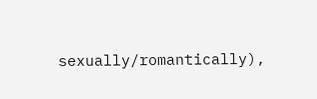sexually/romantically),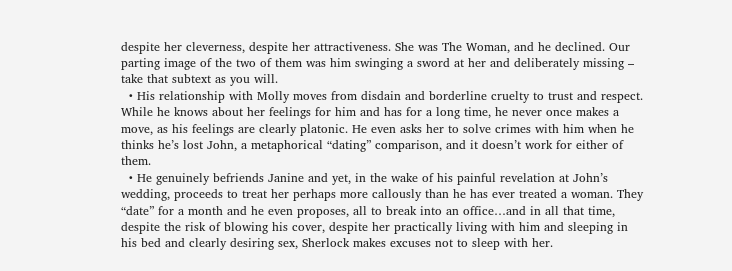despite her cleverness, despite her attractiveness. She was The Woman, and he declined. Our parting image of the two of them was him swinging a sword at her and deliberately missing – take that subtext as you will.
  • His relationship with Molly moves from disdain and borderline cruelty to trust and respect. While he knows about her feelings for him and has for a long time, he never once makes a move, as his feelings are clearly platonic. He even asks her to solve crimes with him when he thinks he’s lost John, a metaphorical “dating” comparison, and it doesn’t work for either of them.
  • He genuinely befriends Janine and yet, in the wake of his painful revelation at John’s wedding, proceeds to treat her perhaps more callously than he has ever treated a woman. They “date” for a month and he even proposes, all to break into an office…and in all that time, despite the risk of blowing his cover, despite her practically living with him and sleeping in his bed and clearly desiring sex, Sherlock makes excuses not to sleep with her.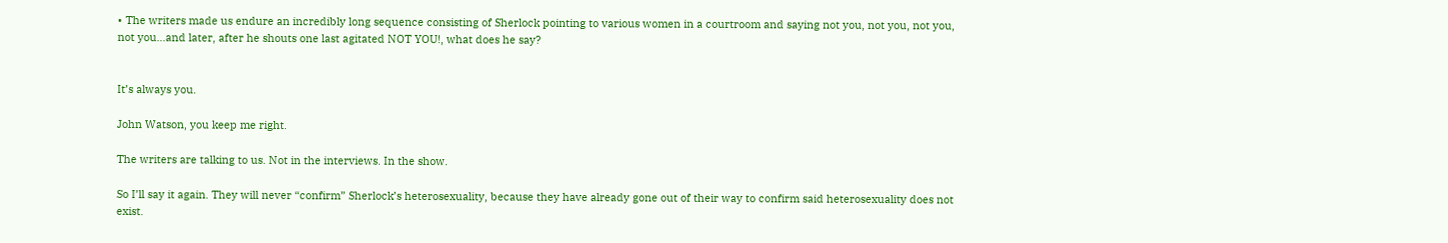• The writers made us endure an incredibly long sequence consisting of Sherlock pointing to various women in a courtroom and saying not you, not you, not you, not you…and later, after he shouts one last agitated NOT YOU!, what does he say?


It’s always you.

John Watson, you keep me right.

The writers are talking to us. Not in the interviews. In the show.

So I’ll say it again. They will never “confirm” Sherlock’s heterosexuality, because they have already gone out of their way to confirm said heterosexuality does not exist.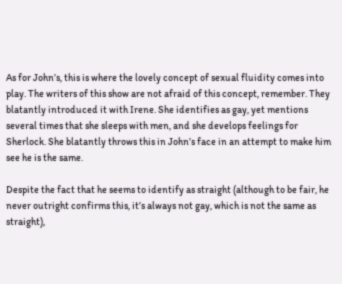As for John’s, this is where the lovely concept of sexual fluidity comes into play. The writers of this show are not afraid of this concept, remember. They blatantly introduced it with Irene. She identifies as gay, yet mentions several times that she sleeps with men, and she develops feelings for Sherlock. She blatantly throws this in John’s face in an attempt to make him see he is the same.

Despite the fact that he seems to identify as straight (although to be fair, he never outright confirms this, it’s always not gay, which is not the same as straight),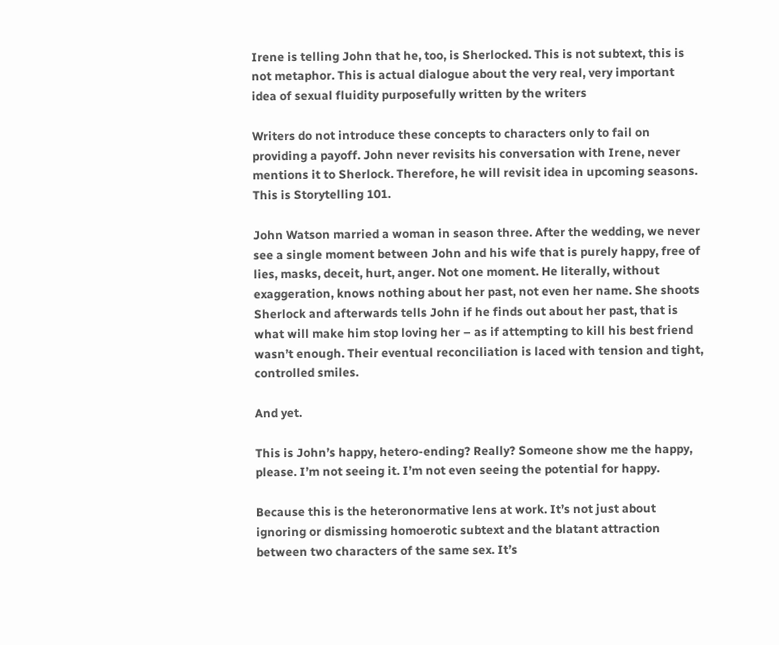Irene is telling John that he, too, is Sherlocked. This is not subtext, this is not metaphor. This is actual dialogue about the very real, very important idea of sexual fluidity purposefully written by the writers

Writers do not introduce these concepts to characters only to fail on providing a payoff. John never revisits his conversation with Irene, never mentions it to Sherlock. Therefore, he will revisit idea in upcoming seasons. This is Storytelling 101.

John Watson married a woman in season three. After the wedding, we never see a single moment between John and his wife that is purely happy, free of lies, masks, deceit, hurt, anger. Not one moment. He literally, without exaggeration, knows nothing about her past, not even her name. She shoots Sherlock and afterwards tells John if he finds out about her past, that is what will make him stop loving her – as if attempting to kill his best friend wasn’t enough. Their eventual reconciliation is laced with tension and tight, controlled smiles.

And yet.

This is John’s happy, hetero-ending? Really? Someone show me the happy, please. I’m not seeing it. I’m not even seeing the potential for happy.

Because this is the heteronormative lens at work. It’s not just about ignoring or dismissing homoerotic subtext and the blatant attraction between two characters of the same sex. It’s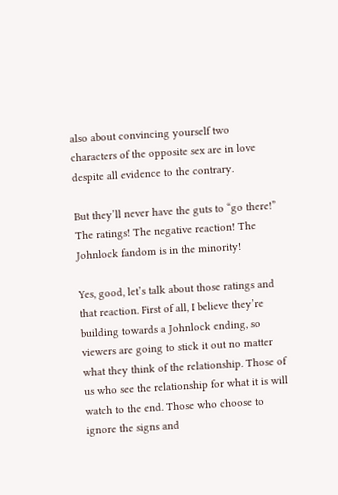also about convincing yourself two characters of the opposite sex are in love despite all evidence to the contrary.

But they’ll never have the guts to “go there!” The ratings! The negative reaction! The Johnlock fandom is in the minority!

Yes, good, let’s talk about those ratings and that reaction. First of all, I believe they’re building towards a Johnlock ending, so viewers are going to stick it out no matter what they think of the relationship. Those of us who see the relationship for what it is will watch to the end. Those who choose to ignore the signs and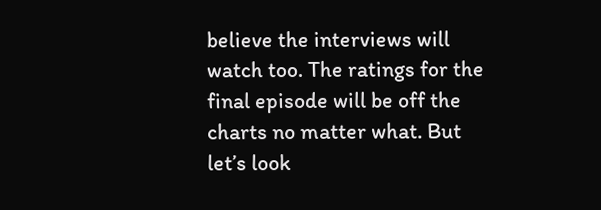believe the interviews will watch too. The ratings for the final episode will be off the charts no matter what. But let’s look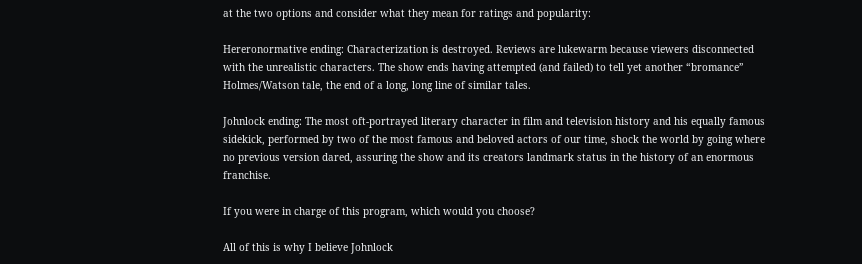at the two options and consider what they mean for ratings and popularity:

Hereronormative ending: Characterization is destroyed. Reviews are lukewarm because viewers disconnected with the unrealistic characters. The show ends having attempted (and failed) to tell yet another “bromance” Holmes/Watson tale, the end of a long, long line of similar tales.

Johnlock ending: The most oft-portrayed literary character in film and television history and his equally famous sidekick, performed by two of the most famous and beloved actors of our time, shock the world by going where no previous version dared, assuring the show and its creators landmark status in the history of an enormous franchise.

If you were in charge of this program, which would you choose?

All of this is why I believe Johnlock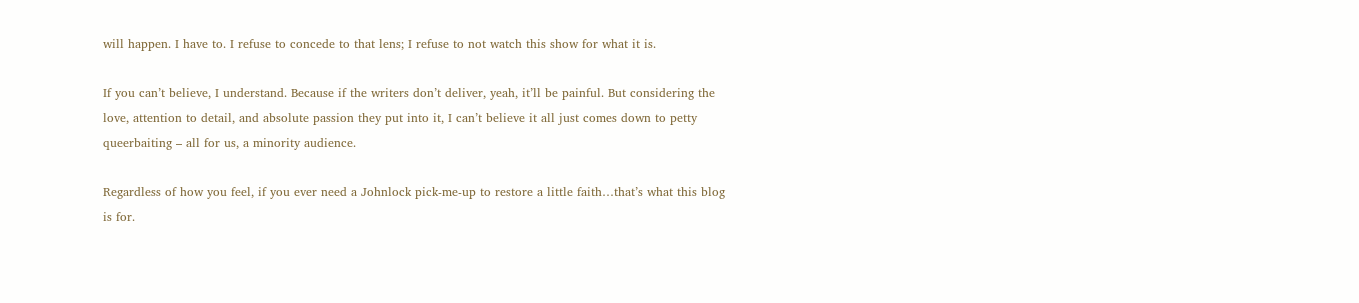will happen. I have to. I refuse to concede to that lens; I refuse to not watch this show for what it is.

If you can’t believe, I understand. Because if the writers don’t deliver, yeah, it’ll be painful. But considering the love, attention to detail, and absolute passion they put into it, I can’t believe it all just comes down to petty queerbaiting – all for us, a minority audience.

Regardless of how you feel, if you ever need a Johnlock pick-me-up to restore a little faith…that’s what this blog is for.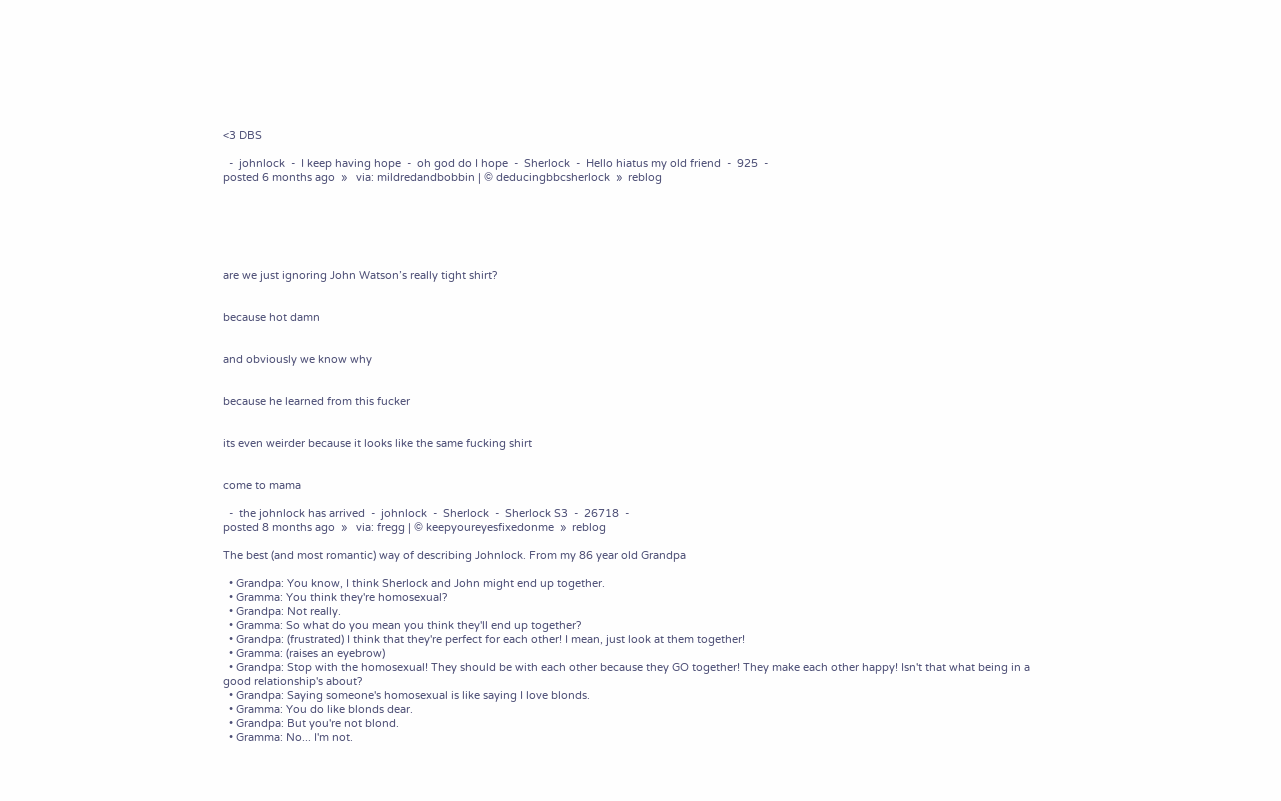<3 DBS

  -  johnlock  -  I keep having hope  -  oh god do I hope  -  Sherlock  -  Hello hiatus my old friend  -  925  -
posted 6 months ago  »   via: mildredandbobbin | © deducingbbcsherlock  »  reblog






are we just ignoring John Watson’s really tight shirt?


because hot damn


and obviously we know why


because he learned from this fucker


its even weirder because it looks like the same fucking shirt


come to mama

  -  the johnlock has arrived  -  johnlock  -  Sherlock  -  Sherlock S3  -  26718  -
posted 8 months ago  »   via: fregg | © keepyoureyesfixedonme  »  reblog

The best (and most romantic) way of describing Johnlock. From my 86 year old Grandpa

  • Grandpa: You know, I think Sherlock and John might end up together.
  • Gramma: You think they're homosexual?
  • Grandpa: Not really.
  • Gramma: So what do you mean you think they'll end up together?
  • Grandpa: (frustrated) I think that they're perfect for each other! I mean, just look at them together!
  • Gramma: (raises an eyebrow)
  • Grandpa: Stop with the homosexual! They should be with each other because they GO together! They make each other happy! Isn't that what being in a good relationship's about?
  • Grandpa: Saying someone's homosexual is like saying I love blonds.
  • Gramma: You do like blonds dear.
  • Grandpa: But you're not blond.
  • Gramma: No... I'm not.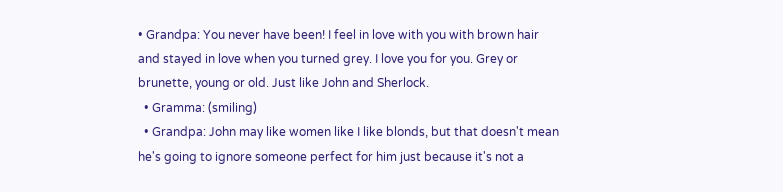• Grandpa: You never have been! I feel in love with you with brown hair and stayed in love when you turned grey. I love you for you. Grey or brunette, young or old. Just like John and Sherlock.
  • Gramma: (smiling)
  • Grandpa: John may like women like I like blonds, but that doesn't mean he's going to ignore someone perfect for him just because it's not a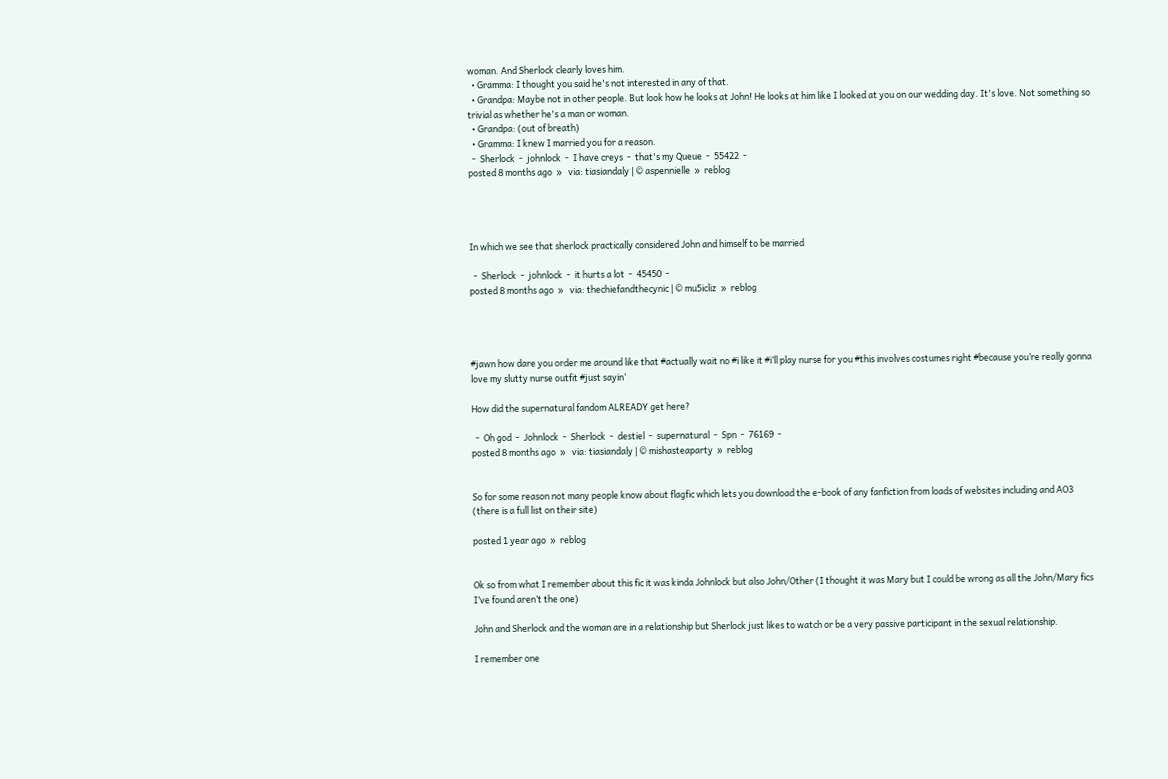woman. And Sherlock clearly loves him.
  • Gramma: I thought you said he's not interested in any of that.
  • Grandpa: Maybe not in other people. But look how he looks at John! He looks at him like I looked at you on our wedding day. It's love. Not something so trivial as whether he's a man or woman.
  • Grandpa: (out of breath)
  • Gramma: I knew I married you for a reason.
  -  Sherlock  -  johnlock  -  I have creys  -  that's my Queue  -  55422  -
posted 8 months ago  »   via: tiasiandaly | © aspennielle  »  reblog




In which we see that sherlock practically considered John and himself to be married

  -  Sherlock  -  johnlock  -  it hurts a lot  -  45450  -
posted 8 months ago  »   via: thechiefandthecynic | © mu5icliz  »  reblog




#jawn how dare you order me around like that #actually wait no #i like it #i’ll play nurse for you #this involves costumes right #because you’re really gonna love my slutty nurse outfit #just sayin’

How did the supernatural fandom ALREADY get here?

  -  Oh god  -  Johnlock  -  Sherlock  -  destiel  -  supernatural  -  Spn  -  76169  -
posted 8 months ago  »   via: tiasiandaly | © mishasteaparty  »  reblog


So for some reason not many people know about flagfic which lets you download the e-book of any fanfiction from loads of websites including and AO3 (there is a full list on their site)

posted 1 year ago  »  reblog


Ok so from what I remember about this fic it was kinda Johnlock but also John/Other (I thought it was Mary but I could be wrong as all the John/Mary fics I’ve found aren’t the one)

John and Sherlock and the woman are in a relationship but Sherlock just likes to watch or be a very passive participant in the sexual relationship.

I remember one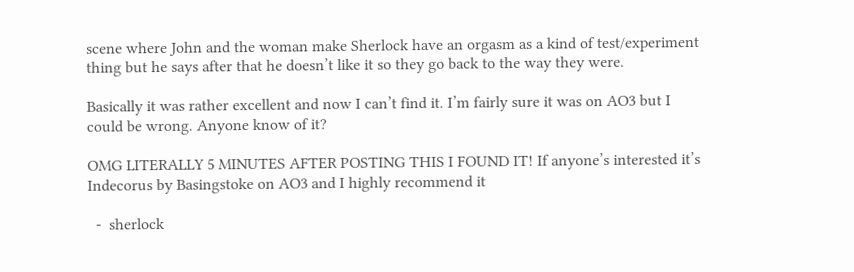scene where John and the woman make Sherlock have an orgasm as a kind of test/experiment thing but he says after that he doesn’t like it so they go back to the way they were.

Basically it was rather excellent and now I can’t find it. I’m fairly sure it was on AO3 but I could be wrong. Anyone know of it?

OMG LITERALLY 5 MINUTES AFTER POSTING THIS I FOUND IT! If anyone’s interested it’s Indecorus by Basingstoke on AO3 and I highly recommend it

  -  sherlock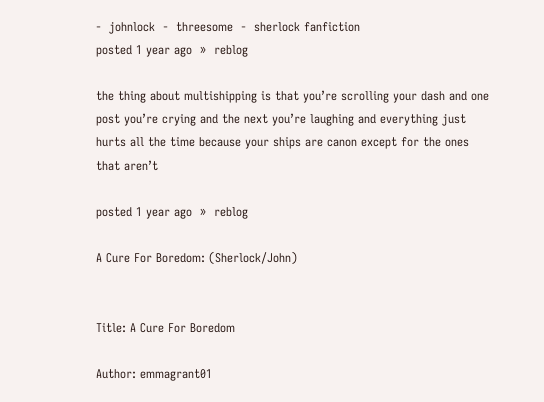-  johnlock  -  threesome  -  sherlock fanfiction
posted 1 year ago  »  reblog

the thing about multishipping is that you’re scrolling your dash and one post you’re crying and the next you’re laughing and everything just hurts all the time because your ships are canon except for the ones that aren’t

posted 1 year ago  »  reblog

A Cure For Boredom: (Sherlock/John)


Title: A Cure For Boredom

Author: emmagrant01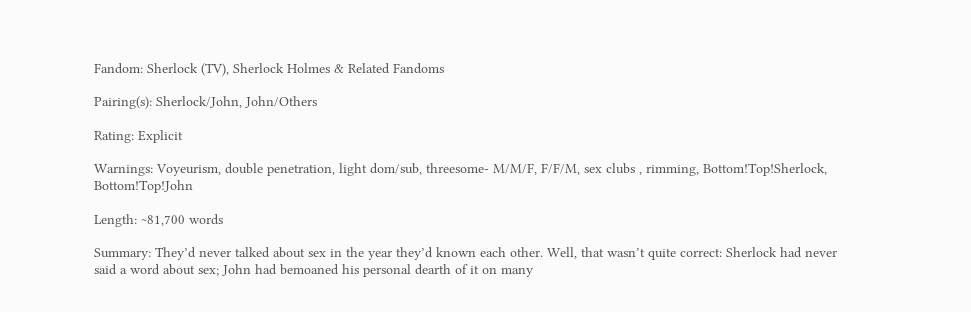Fandom: Sherlock (TV), Sherlock Holmes & Related Fandoms

Pairing(s): Sherlock/John, John/Others

Rating: Explicit

Warnings: Voyeurism, double penetration, light dom/sub, threesome- M/M/F, F/F/M, sex clubs , rimming, Bottom!Top!Sherlock, Bottom!Top!John

Length: ~81,700 words

Summary: They’d never talked about sex in the year they’d known each other. Well, that wasn’t quite correct: Sherlock had never said a word about sex; John had bemoaned his personal dearth of it on many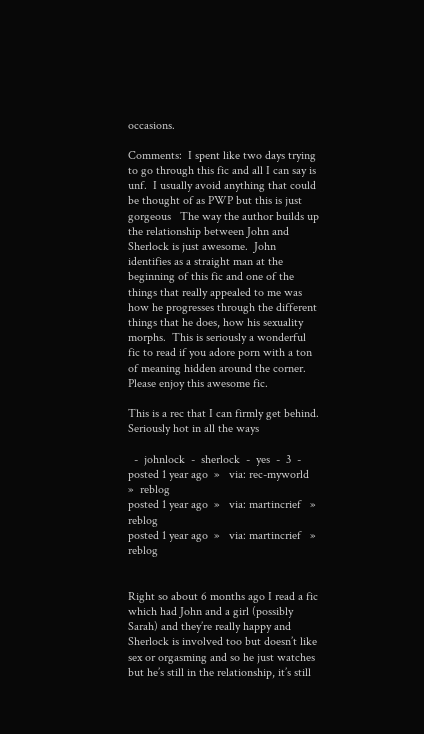occasions.

Comments:  I spent like two days trying to go through this fic and all I can say is unf.  I usually avoid anything that could be thought of as PWP but this is just gorgeous   The way the author builds up the relationship between John and Sherlock is just awesome.  John identifies as a straight man at the beginning of this fic and one of the things that really appealed to me was how he progresses through the different things that he does, how his sexuality morphs.  This is seriously a wonderful fic to read if you adore porn with a ton of meaning hidden around the corner.  Please enjoy this awesome fic.

This is a rec that I can firmly get behind. Seriously hot in all the ways

  -  johnlock  -  sherlock  -  yes  -  3  -
posted 1 year ago  »   via: rec-myworld   »  reblog
posted 1 year ago  »   via: martincrief   »  reblog
posted 1 year ago  »   via: martincrief   »  reblog


Right so about 6 months ago I read a fic which had John and a girl (possibly Sarah) and they’re really happy and Sherlock is involved too but doesn’t like sex or orgasming and so he just watches but he’s still in the relationship, it’s still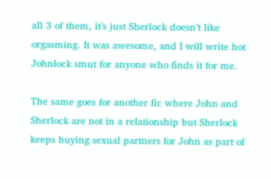all 3 of them, it’s just Sherlock doesn’t like orgasming. It was awesome, and I will write hot Johnlock smut for anyone who finds it for me.

The same goes for another fic where John and Sherlock are not in a relationship but Sherlock keeps buying sexual partners for John as part of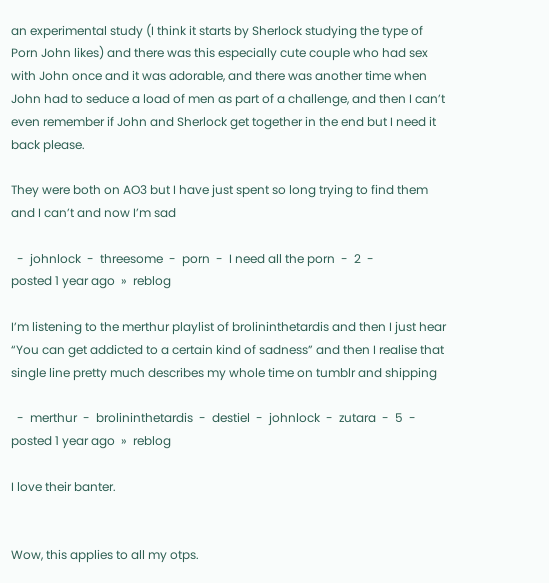an experimental study (I think it starts by Sherlock studying the type of Porn John likes) and there was this especially cute couple who had sex with John once and it was adorable, and there was another time when John had to seduce a load of men as part of a challenge, and then I can’t even remember if John and Sherlock get together in the end but I need it back please.

They were both on AO3 but I have just spent so long trying to find them and I can’t and now I’m sad

  -  johnlock  -  threesome  -  porn  -  I need all the porn  -  2  -
posted 1 year ago  »  reblog

I’m listening to the merthur playlist of brolininthetardis and then I just hear “You can get addicted to a certain kind of sadness” and then I realise that single line pretty much describes my whole time on tumblr and shipping

  -  merthur  -  brolininthetardis  -  destiel  -  johnlock  -  zutara  -  5  -
posted 1 year ago  »  reblog

I love their banter.


Wow, this applies to all my otps.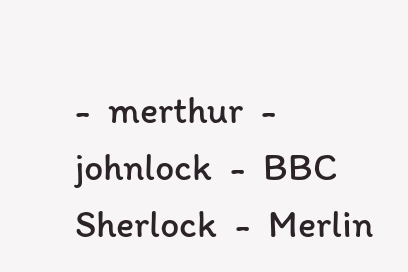-  merthur  -  johnlock  -  BBC Sherlock  -  Merlin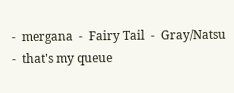-  mergana  -  Fairy Tail  -  Gray/Natsu  -  that's my queue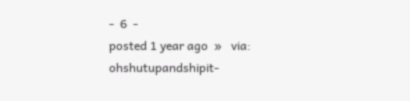-  6  -
posted 1 year ago  »   via: ohshutupandshipit-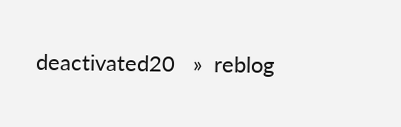deactivated20   »  reblog